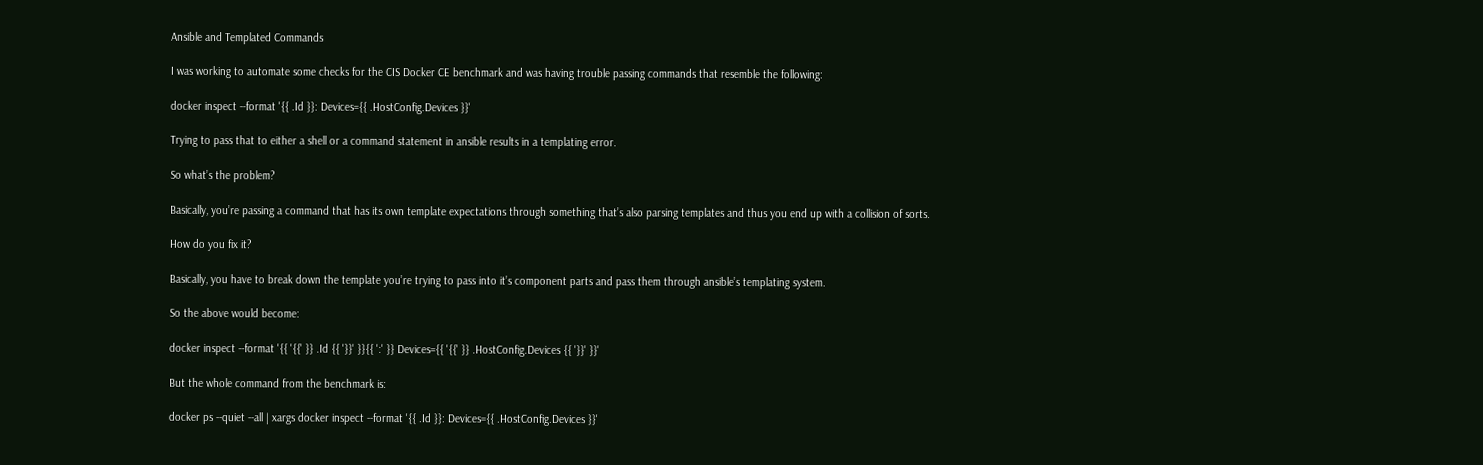Ansible and Templated Commands

I was working to automate some checks for the CIS Docker CE benchmark and was having trouble passing commands that resemble the following:

docker inspect --format '{{ .Id }}: Devices={{ .HostConfig.Devices }}'

Trying to pass that to either a shell or a command statement in ansible results in a templating error.

So what’s the problem?

Basically, you’re passing a command that has its own template expectations through something that’s also parsing templates and thus you end up with a collision of sorts.

How do you fix it?

Basically, you have to break down the template you’re trying to pass into it’s component parts and pass them through ansible’s templating system.

So the above would become:

docker inspect --format '{{ '{{' }} .Id {{ '}}' }}{{ ':' }} Devices={{ '{{' }} .HostConfig.Devices {{ '}}' }}'

But the whole command from the benchmark is:

docker ps --quiet --all | xargs docker inspect --format '{{ .Id }}: Devices={{ .HostConfig.Devices }}'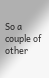So a couple of other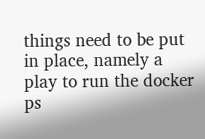things need to be put in place, namely a play to run the docker ps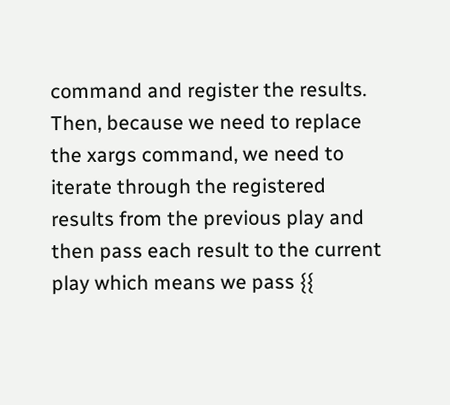command and register the results. Then, because we need to replace the xargs command, we need to iterate through the registered results from the previous play and then pass each result to the current play which means we pass {{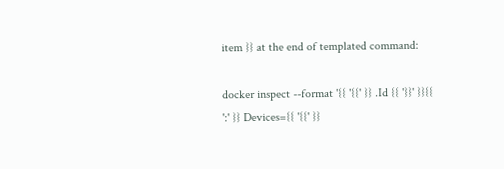item }} at the end of templated command:

docker inspect --format '{{ '{{' }} .Id {{ '}}' }}{{ ':' }} Devices={{ '{{' }}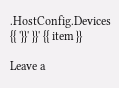.HostConfig.Devices {{ '}}' }}' {{ item }}

Leave a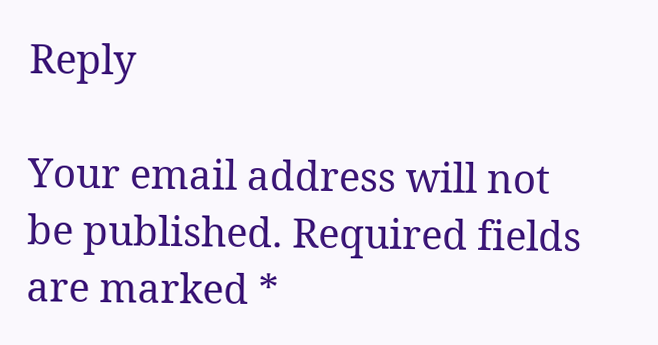Reply

Your email address will not be published. Required fields are marked *